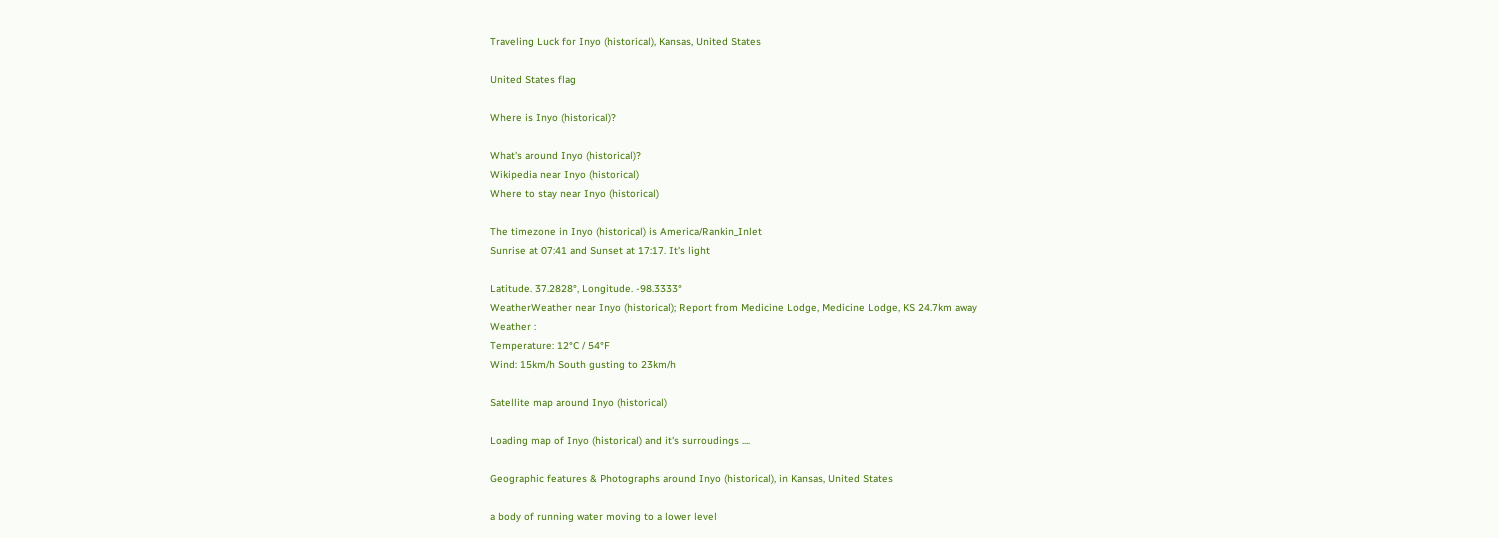Traveling Luck for Inyo (historical), Kansas, United States

United States flag

Where is Inyo (historical)?

What's around Inyo (historical)?
Wikipedia near Inyo (historical)
Where to stay near Inyo (historical)

The timezone in Inyo (historical) is America/Rankin_Inlet
Sunrise at 07:41 and Sunset at 17:17. It's light

Latitude. 37.2828°, Longitude. -98.3333°
WeatherWeather near Inyo (historical); Report from Medicine Lodge, Medicine Lodge, KS 24.7km away
Weather :
Temperature: 12°C / 54°F
Wind: 15km/h South gusting to 23km/h

Satellite map around Inyo (historical)

Loading map of Inyo (historical) and it's surroudings ....

Geographic features & Photographs around Inyo (historical), in Kansas, United States

a body of running water moving to a lower level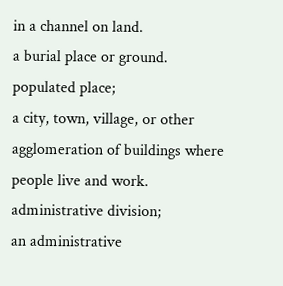in a channel on land.
a burial place or ground.
populated place;
a city, town, village, or other agglomeration of buildings where people live and work.
administrative division;
an administrative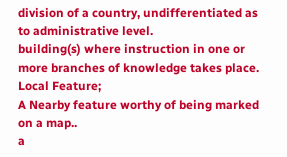division of a country, undifferentiated as to administrative level.
building(s) where instruction in one or more branches of knowledge takes place.
Local Feature;
A Nearby feature worthy of being marked on a map..
a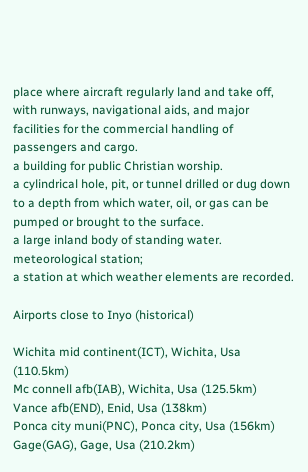place where aircraft regularly land and take off, with runways, navigational aids, and major facilities for the commercial handling of passengers and cargo.
a building for public Christian worship.
a cylindrical hole, pit, or tunnel drilled or dug down to a depth from which water, oil, or gas can be pumped or brought to the surface.
a large inland body of standing water.
meteorological station;
a station at which weather elements are recorded.

Airports close to Inyo (historical)

Wichita mid continent(ICT), Wichita, Usa (110.5km)
Mc connell afb(IAB), Wichita, Usa (125.5km)
Vance afb(END), Enid, Usa (138km)
Ponca city muni(PNC), Ponca city, Usa (156km)
Gage(GAG), Gage, Usa (210.2km)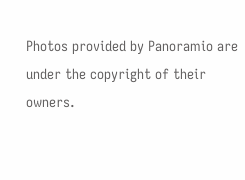Photos provided by Panoramio are under the copyright of their owners.